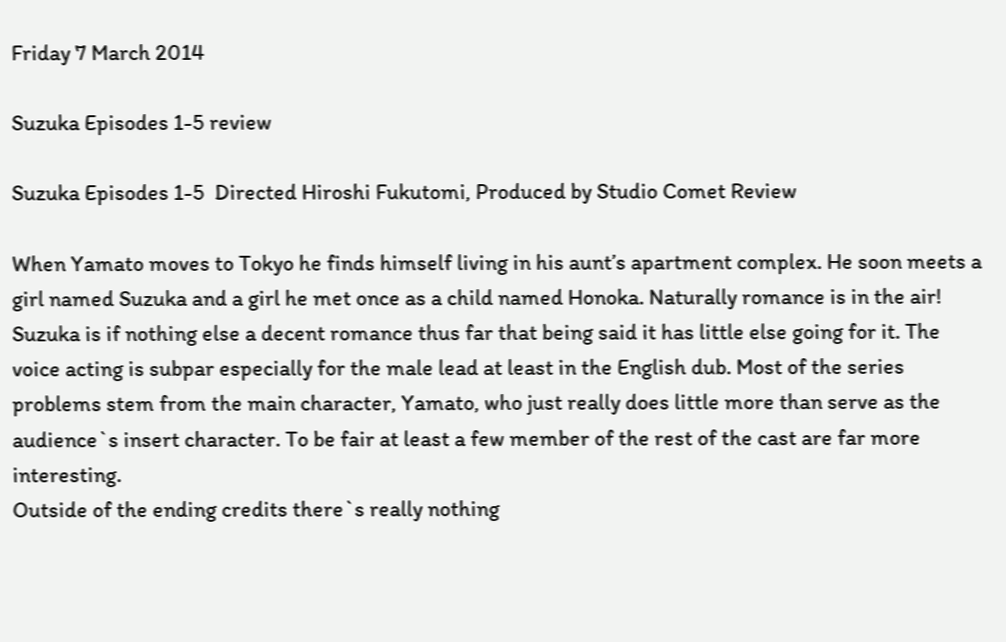Friday 7 March 2014

Suzuka Episodes 1-5 review

Suzuka Episodes 1-5  Directed Hiroshi Fukutomi, Produced by Studio Comet Review

When Yamato moves to Tokyo he finds himself living in his aunt’s apartment complex. He soon meets a girl named Suzuka and a girl he met once as a child named Honoka. Naturally romance is in the air!
Suzuka is if nothing else a decent romance thus far that being said it has little else going for it. The voice acting is subpar especially for the male lead at least in the English dub. Most of the series problems stem from the main character, Yamato, who just really does little more than serve as the audience`s insert character. To be fair at least a few member of the rest of the cast are far more interesting.
Outside of the ending credits there`s really nothing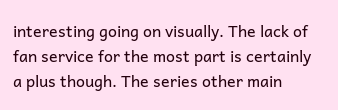interesting going on visually. The lack of fan service for the most part is certainly a plus though. The series other main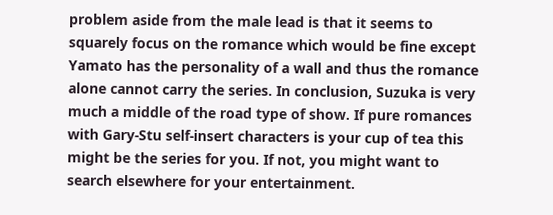problem aside from the male lead is that it seems to squarely focus on the romance which would be fine except Yamato has the personality of a wall and thus the romance alone cannot carry the series. In conclusion, Suzuka is very much a middle of the road type of show. If pure romances with Gary-Stu self-insert characters is your cup of tea this might be the series for you. If not, you might want to search elsewhere for your entertainment.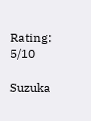Rating: 5/10

Suzuka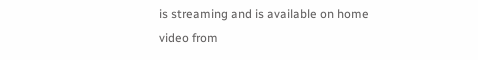is streaming and is available on home video from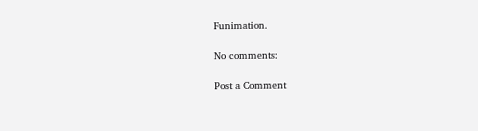Funimation.

No comments:

Post a Comment